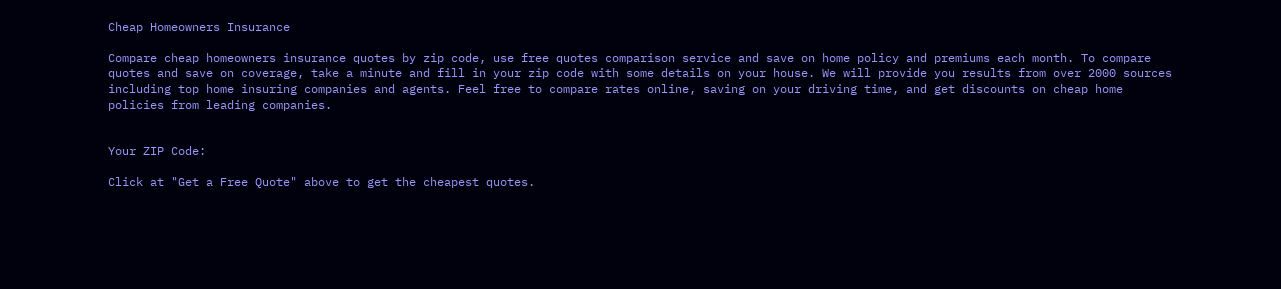Cheap Homeowners Insurance

Compare cheap homeowners insurance quotes by zip code, use free quotes comparison service and save on home policy and premiums each month. To compare quotes and save on coverage, take a minute and fill in your zip code with some details on your house. We will provide you results from over 2000 sources including top home insuring companies and agents. Feel free to compare rates online, saving on your driving time, and get discounts on cheap home policies from leading companies.


Your ZIP Code:

Click at "Get a Free Quote" above to get the cheapest quotes.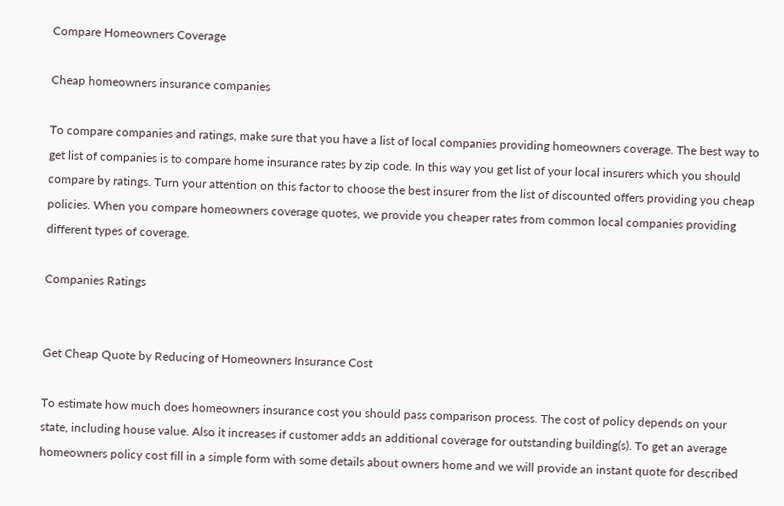Compare Homeowners Coverage

Cheap homeowners insurance companies

To compare companies and ratings, make sure that you have a list of local companies providing homeowners coverage. The best way to get list of companies is to compare home insurance rates by zip code. In this way you get list of your local insurers which you should compare by ratings. Turn your attention on this factor to choose the best insurer from the list of discounted offers providing you cheap policies. When you compare homeowners coverage quotes, we provide you cheaper rates from common local companies providing different types of coverage.

Companies Ratings


Get Cheap Quote by Reducing of Homeowners Insurance Cost

To estimate how much does homeowners insurance cost you should pass comparison process. The cost of policy depends on your state, including house value. Also it increases if customer adds an additional coverage for outstanding building(s). To get an average homeowners policy cost fill in a simple form with some details about owners home and we will provide an instant quote for described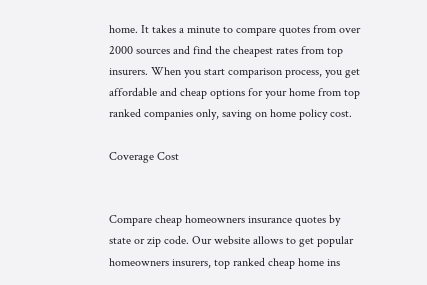home. It takes a minute to compare quotes from over 2000 sources and find the cheapest rates from top insurers. When you start comparison process, you get affordable and cheap options for your home from top ranked companies only, saving on home policy cost.

Coverage Cost


Compare cheap homeowners insurance quotes by state or zip code. Our website allows to get popular homeowners insurers, top ranked cheap home ins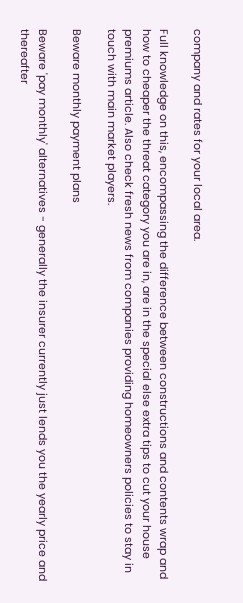company and rates for your local area.

Full knowledge on this, encompassing the difference between constructions and contents wrap and how to cheaper the threat category you are in, are in the special else extra tips to cut your house premiums article. Also check fresh news from companies providing homeowners policies to stay in touch with main market players.

Beware monthly payment plans

Beware 'pay monthly' alternatives - generally the insurer currently just lends you the yearly price and thereafter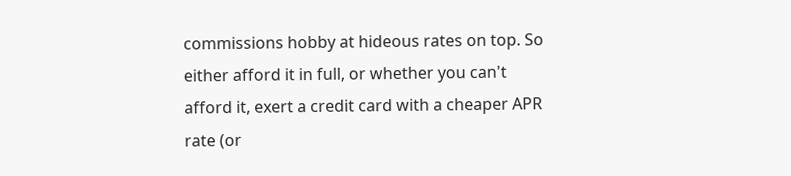commissions hobby at hideous rates on top. So either afford it in full, or whether you can't afford it, exert a credit card with a cheaper APR rate (or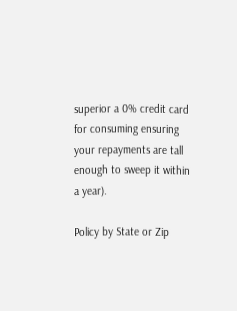superior a 0% credit card for consuming ensuring your repayments are tall enough to sweep it within a year).

Policy by State or Zip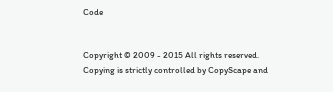Code


Copyright © 2009 - 2015 All rights reserved.
Copying is strictly controlled by CopyScape and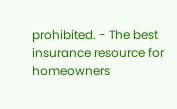prohibited. - The best insurance resource for homeowners